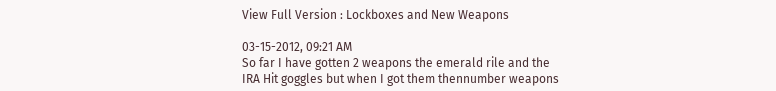View Full Version : Lockboxes and New Weapons

03-15-2012, 09:21 AM
So far I have gotten 2 weapons the emerald rile and the IRA Hit goggles but when I got them thennumber weapons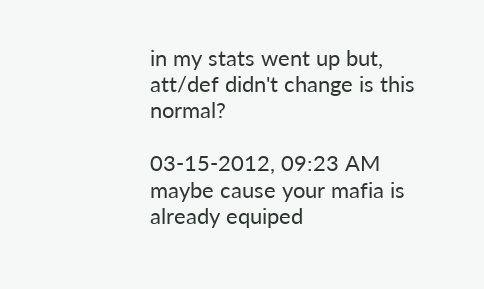in my stats went up but, att/def didn't change is this normal?

03-15-2012, 09:23 AM
maybe cause your mafia is already equiped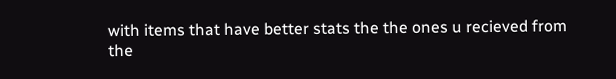with items that have better stats the the ones u recieved from the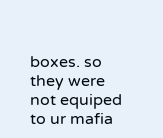boxes. so they were not equiped to ur mafia